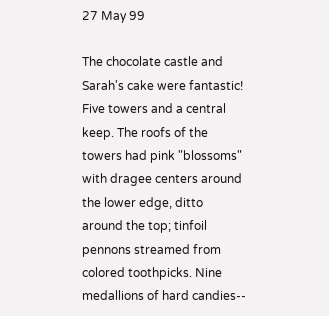27 May 99

The chocolate castle and Sarah's cake were fantastic! Five towers and a central keep. The roofs of the towers had pink "blossoms" with dragee centers around the lower edge, ditto around the top; tinfoil pennons streamed from colored toothpicks. Nine medallions of hard candies--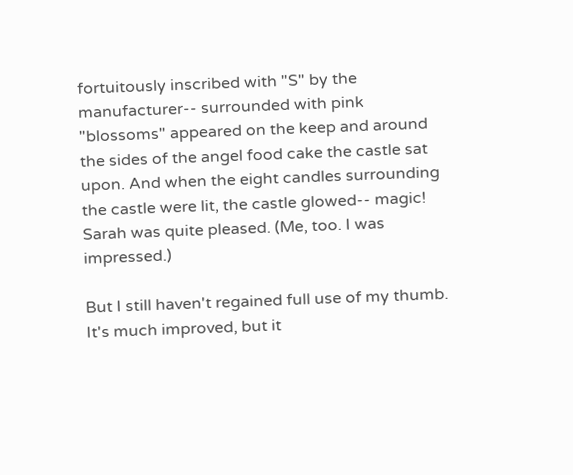fortuitously inscribed with "S" by the manufacturer-- surrounded with pink "blossoms" appeared on the keep and around the sides of the angel food cake the castle sat upon. And when the eight candles surrounding the castle were lit, the castle glowed-- magic! Sarah was quite pleased. (Me, too. I was impressed.)

But I still haven't regained full use of my thumb. It's much improved, but it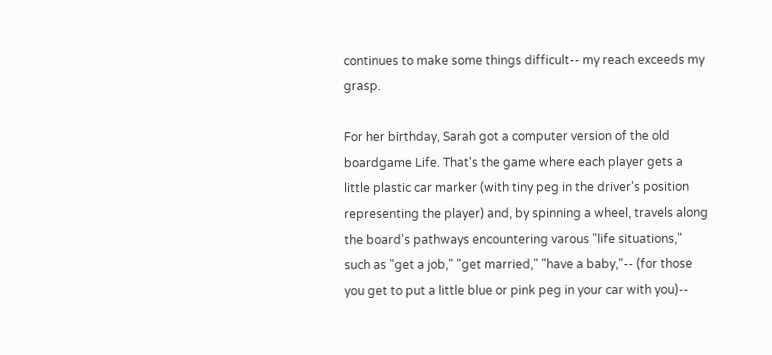continues to make some things difficult-- my reach exceeds my grasp.

For her birthday, Sarah got a computer version of the old boardgame Life. That's the game where each player gets a little plastic car marker (with tiny peg in the driver's position representing the player) and, by spinning a wheel, travels along the board's pathways encountering varous "life situations," such as "get a job," "get married," "have a baby,"-- (for those you get to put a little blue or pink peg in your car with you)--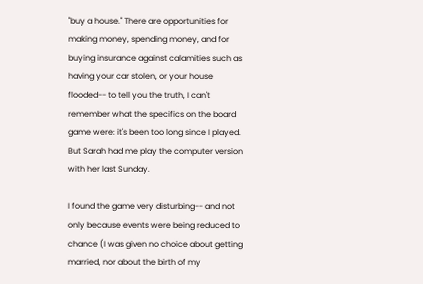"buy a house." There are opportunities for making money, spending money, and for buying insurance against calamities such as having your car stolen, or your house flooded-- to tell you the truth, I can't remember what the specifics on the board game were: it's been too long since I played. But Sarah had me play the computer version with her last Sunday.

I found the game very disturbing-- and not only because events were being reduced to chance (I was given no choice about getting married, nor about the birth of my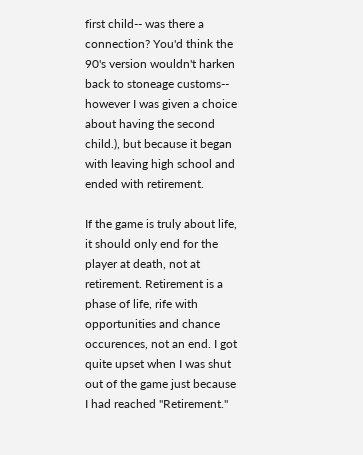first child-- was there a connection? You'd think the 90's version wouldn't harken back to stoneage customs-- however I was given a choice about having the second child.), but because it began with leaving high school and ended with retirement.

If the game is truly about life, it should only end for the player at death, not at retirement. Retirement is a phase of life, rife with opportunities and chance occurences, not an end. I got quite upset when I was shut out of the game just because I had reached "Retirement."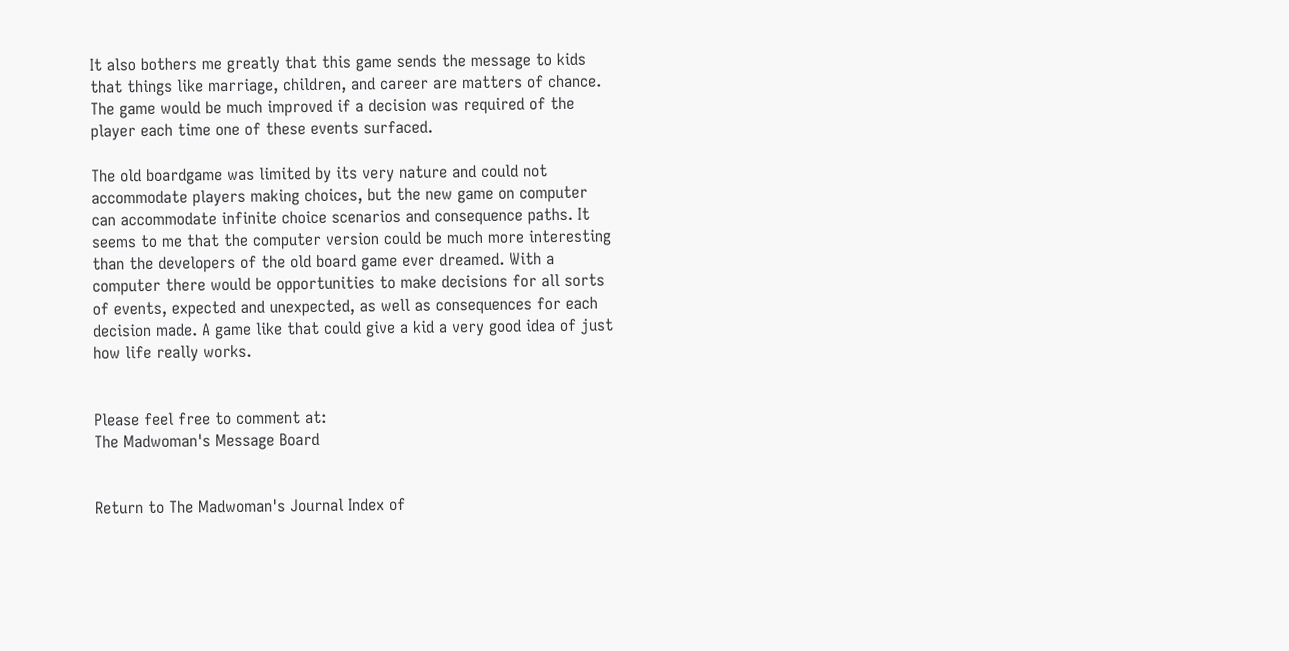It also bothers me greatly that this game sends the message to kids that things like marriage, children, and career are matters of chance. The game would be much improved if a decision was required of the player each time one of these events surfaced.

The old boardgame was limited by its very nature and could not accommodate players making choices, but the new game on computer can accommodate infinite choice scenarios and consequence paths. It seems to me that the computer version could be much more interesting than the developers of the old board game ever dreamed. With a computer there would be opportunities to make decisions for all sorts of events, expected and unexpected, as well as consequences for each decision made. A game like that could give a kid a very good idea of just how life really works.


Please feel free to comment at:
The Madwoman's Message Board


Return to The Madwoman's Journal Index of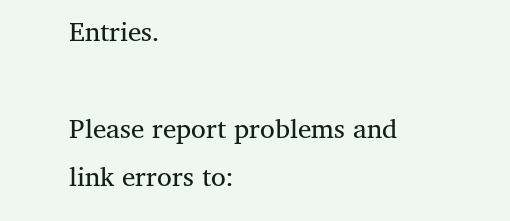Entries.

Please report problems and link errors to: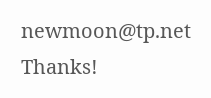newmoon@tp.net Thanks!